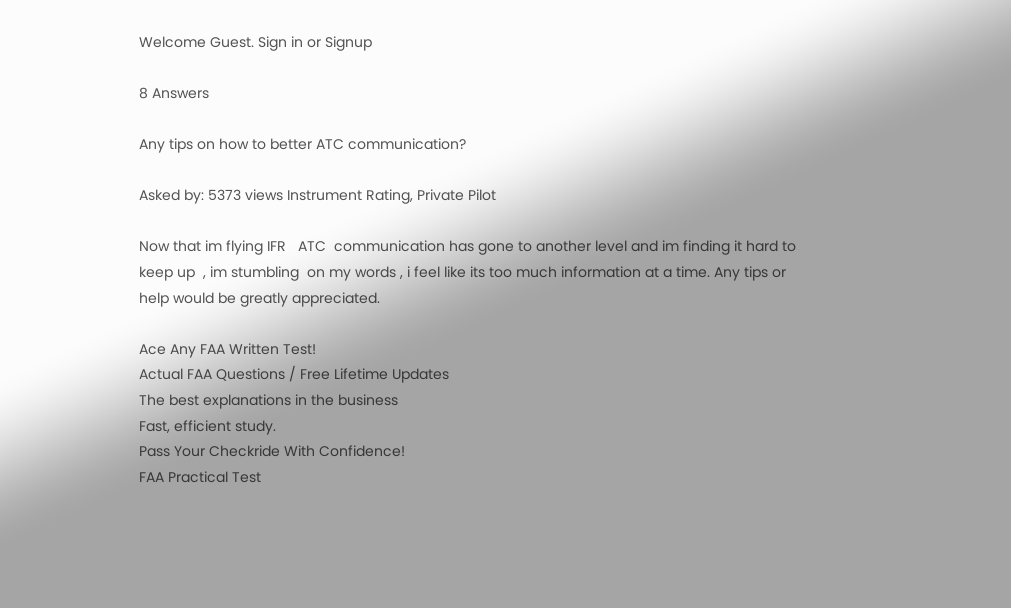Welcome Guest. Sign in or Signup

8 Answers

Any tips on how to better ATC communication?

Asked by: 5373 views Instrument Rating, Private Pilot

Now that im flying IFR   ATC  communication has gone to another level and im finding it hard to keep up  , im stumbling  on my words , i feel like its too much information at a time. Any tips or help would be greatly appreciated.

Ace Any FAA Written Test!
Actual FAA Questions / Free Lifetime Updates
The best explanations in the business
Fast, efficient study.
Pass Your Checkride With Confidence!
FAA Practical Test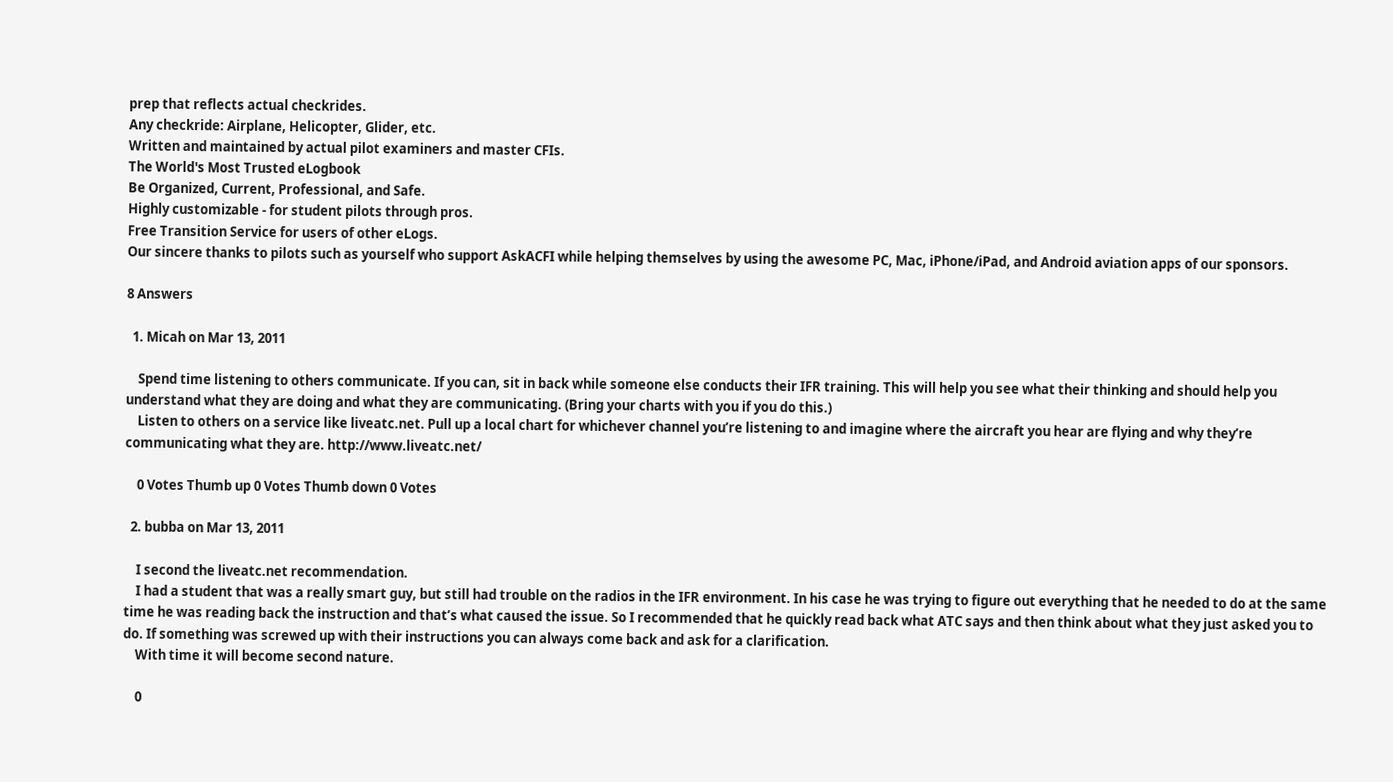prep that reflects actual checkrides.
Any checkride: Airplane, Helicopter, Glider, etc.
Written and maintained by actual pilot examiners and master CFIs.
The World's Most Trusted eLogbook
Be Organized, Current, Professional, and Safe.
Highly customizable - for student pilots through pros.
Free Transition Service for users of other eLogs.
Our sincere thanks to pilots such as yourself who support AskACFI while helping themselves by using the awesome PC, Mac, iPhone/iPad, and Android aviation apps of our sponsors.

8 Answers

  1. Micah on Mar 13, 2011

    Spend time listening to others communicate. If you can, sit in back while someone else conducts their IFR training. This will help you see what their thinking and should help you understand what they are doing and what they are communicating. (Bring your charts with you if you do this.)
    Listen to others on a service like liveatc.net. Pull up a local chart for whichever channel you’re listening to and imagine where the aircraft you hear are flying and why they’re communicating what they are. http://www.liveatc.net/

    0 Votes Thumb up 0 Votes Thumb down 0 Votes

  2. bubba on Mar 13, 2011

    I second the liveatc.net recommendation.
    I had a student that was a really smart guy, but still had trouble on the radios in the IFR environment. In his case he was trying to figure out everything that he needed to do at the same time he was reading back the instruction and that’s what caused the issue. So I recommended that he quickly read back what ATC says and then think about what they just asked you to do. If something was screwed up with their instructions you can always come back and ask for a clarification.
    With time it will become second nature.

    0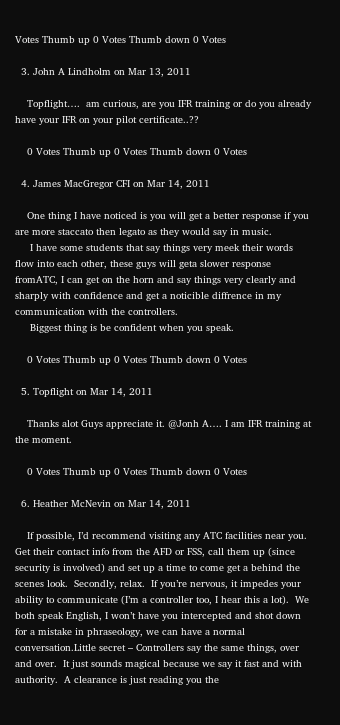Votes Thumb up 0 Votes Thumb down 0 Votes

  3. John A Lindholm on Mar 13, 2011

    Topflight….  am curious, are you IFR training or do you already have your IFR on your pilot certificate..??

    0 Votes Thumb up 0 Votes Thumb down 0 Votes

  4. James MacGregor CFI on Mar 14, 2011

    One thing I have noticed is you will get a better response if you are more staccato then legato as they would say in music.
     I have some students that say things very meek their words flow into each other, these guys will geta slower response fromATC, I can get on the horn and say things very clearly and sharply with confidence and get a noticible diffrence in my communication with the controllers.
     Biggest thing is be confident when you speak.

    0 Votes Thumb up 0 Votes Thumb down 0 Votes

  5. Topflight on Mar 14, 2011

    Thanks alot Guys appreciate it. @Jonh A…. I am IFR training at the moment.

    0 Votes Thumb up 0 Votes Thumb down 0 Votes

  6. Heather McNevin on Mar 14, 2011

    If possible, I’d recommend visiting any ATC facilities near you.  Get their contact info from the AFD or FSS, call them up (since security is involved) and set up a time to come get a behind the scenes look.  Secondly, relax.  If you’re nervous, it impedes your ability to communicate (I’m a controller too, I hear this a lot).  We both speak English, I won’t have you intercepted and shot down for a mistake in phraseology, we can have a normal conversation.Little secret – Controllers say the same things, over and over.  It just sounds magical because we say it fast and with authority.  A clearance is just reading you the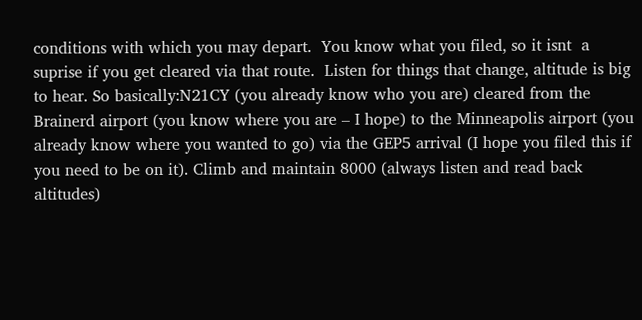conditions with which you may depart.  You know what you filed, so it isnt  a suprise if you get cleared via that route.  Listen for things that change, altitude is big to hear. So basically:N21CY (you already know who you are) cleared from the Brainerd airport (you know where you are – I hope) to the Minneapolis airport (you already know where you wanted to go) via the GEP5 arrival (I hope you filed this if you need to be on it). Climb and maintain 8000 (always listen and read back altitudes)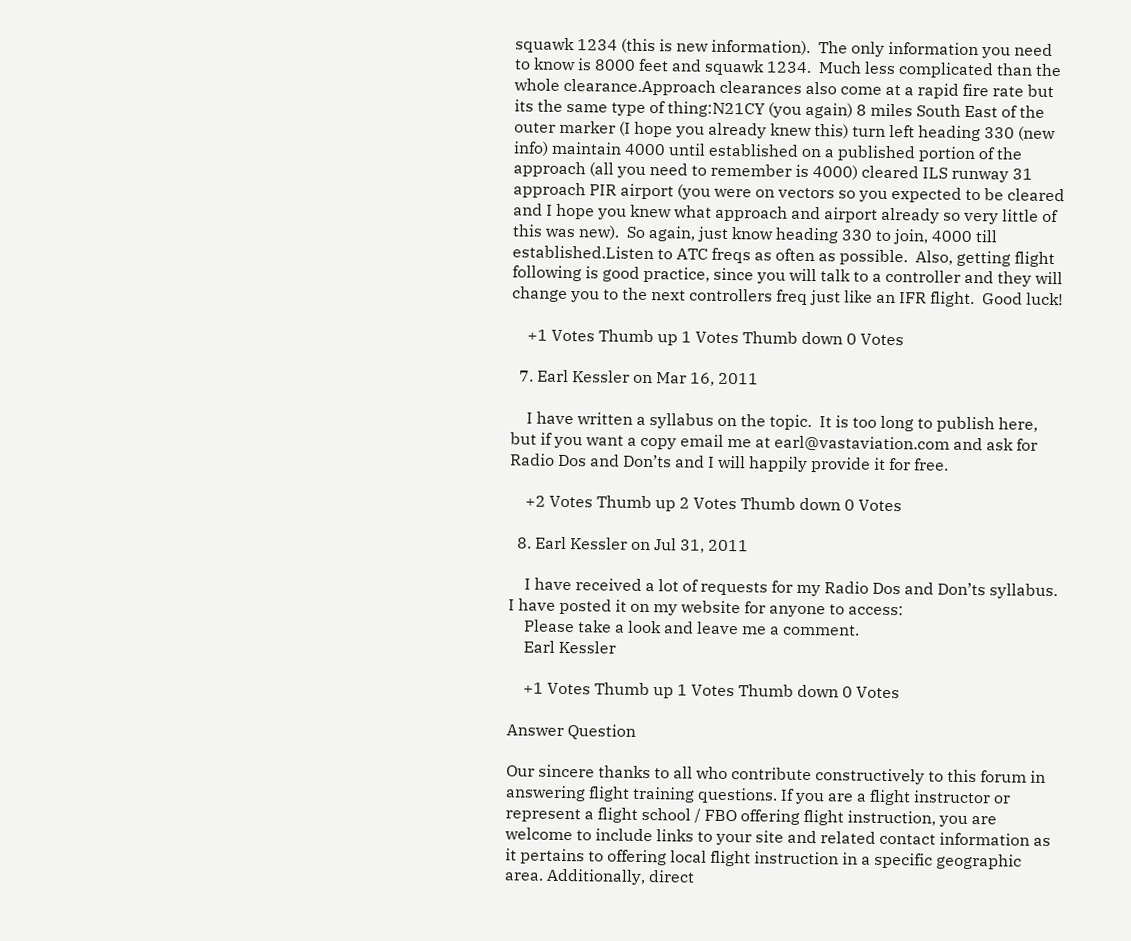squawk 1234 (this is new information).  The only information you need to know is 8000 feet and squawk 1234.  Much less complicated than the whole clearance.Approach clearances also come at a rapid fire rate but its the same type of thing:N21CY (you again) 8 miles South East of the outer marker (I hope you already knew this) turn left heading 330 (new info) maintain 4000 until established on a published portion of the approach (all you need to remember is 4000) cleared ILS runway 31 approach PIR airport (you were on vectors so you expected to be cleared and I hope you knew what approach and airport already so very little of this was new).  So again, just know heading 330 to join, 4000 till established.Listen to ATC freqs as often as possible.  Also, getting flight following is good practice, since you will talk to a controller and they will change you to the next controllers freq just like an IFR flight.  Good luck!

    +1 Votes Thumb up 1 Votes Thumb down 0 Votes

  7. Earl Kessler on Mar 16, 2011

    I have written a syllabus on the topic.  It is too long to publish here, but if you want a copy email me at earl@vastaviation.com and ask for Radio Dos and Don’ts and I will happily provide it for free.

    +2 Votes Thumb up 2 Votes Thumb down 0 Votes

  8. Earl Kessler on Jul 31, 2011

    I have received a lot of requests for my Radio Dos and Don’ts syllabus.  I have posted it on my website for anyone to access:
    Please take a look and leave me a comment.
    Earl Kessler

    +1 Votes Thumb up 1 Votes Thumb down 0 Votes

Answer Question

Our sincere thanks to all who contribute constructively to this forum in answering flight training questions. If you are a flight instructor or represent a flight school / FBO offering flight instruction, you are welcome to include links to your site and related contact information as it pertains to offering local flight instruction in a specific geographic area. Additionally, direct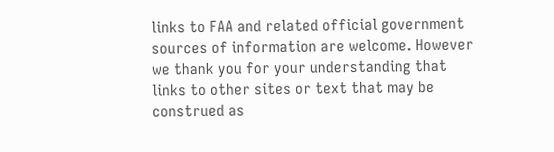links to FAA and related official government sources of information are welcome. However we thank you for your understanding that links to other sites or text that may be construed as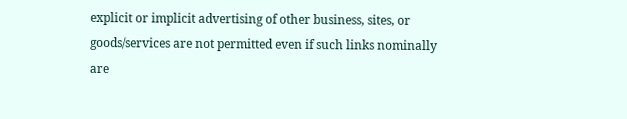explicit or implicit advertising of other business, sites, or goods/services are not permitted even if such links nominally are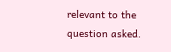relevant to the question asked.